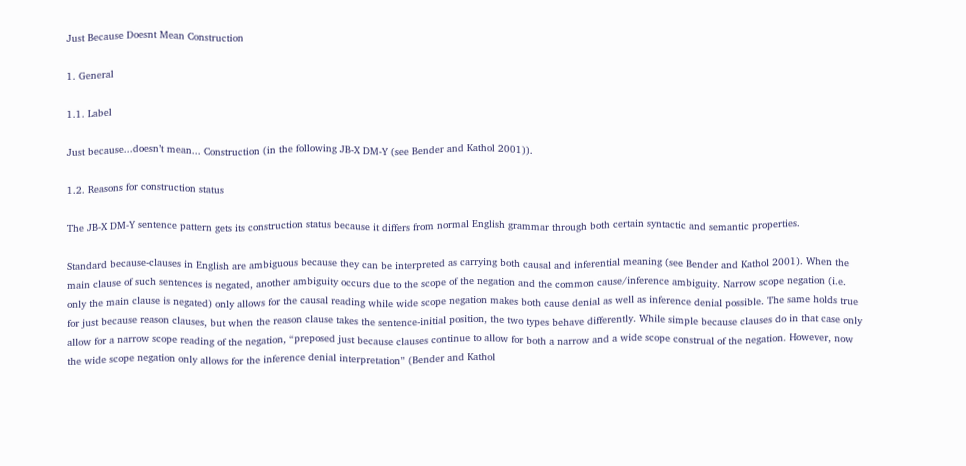Just Because Doesnt Mean Construction

1. General

1.1. Label

Just because...doesn’t mean... Construction (in the following JB-X DM-Y (see Bender and Kathol 2001)).

1.2. Reasons for construction status

The JB-X DM-Y sentence pattern gets its construction status because it differs from normal English grammar through both certain syntactic and semantic properties.

Standard because-clauses in English are ambiguous because they can be interpreted as carrying both causal and inferential meaning (see Bender and Kathol 2001). When the main clause of such sentences is negated, another ambiguity occurs due to the scope of the negation and the common cause/inference ambiguity. Narrow scope negation (i.e. only the main clause is negated) only allows for the causal reading while wide scope negation makes both cause denial as well as inference denial possible. The same holds true for just because reason clauses, but when the reason clause takes the sentence-initial position, the two types behave differently. While simple because clauses do in that case only allow for a narrow scope reading of the negation, “preposed just because clauses continue to allow for both a narrow and a wide scope construal of the negation. However, now the wide scope negation only allows for the inference denial interpretation” (Bender and Kathol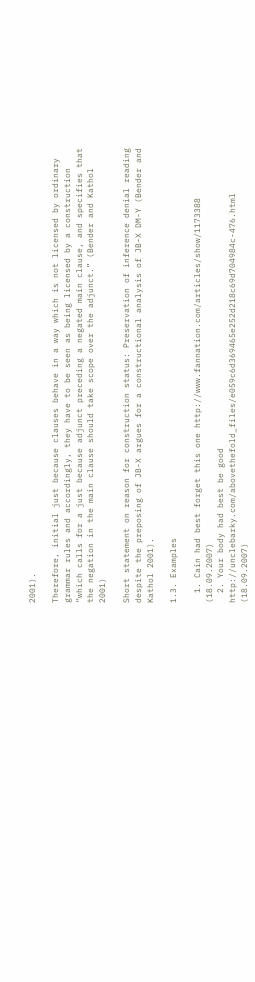2001).

Therefore, initial just because clauses behave in a way which is not licensed by ordinary grammar rules and accordingly, they have to be seen as being licensed by a construction “which calls for a just because adjunct preceding a negated main clause, and specifies that the negation in the main clause should take scope over the adjunct.” (Bender and Kathol 2001)

Short statement on reason for construction status: Preservation of inference denial reading despite the preposing of JB-X argues for a constructional analysis of JB-X DM-Y (Bender and Kathol 2001).

1.3. Examples

  1. Cain had best forget this one http://www.fannation.com/articles/show/1173388 (18.09.2007)
  2. Your body had best be good http://unclebarky.com/abovethefold_files/e059c6d369465e252d218c69d704984c-476.html (18.09.2007)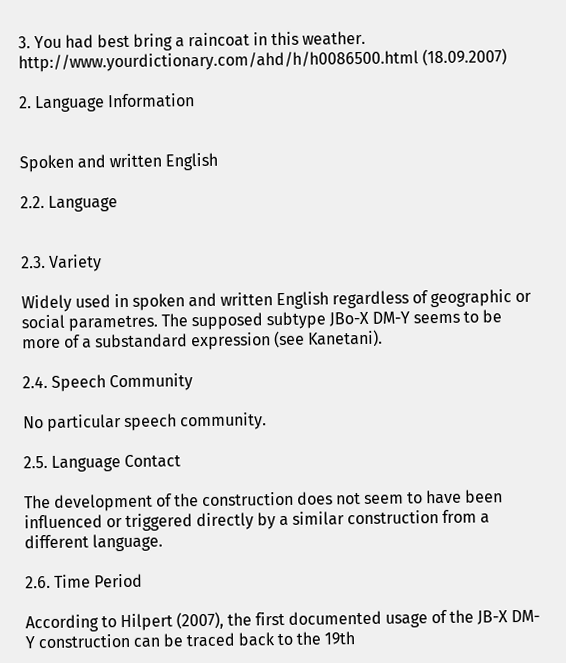3. You had best bring a raincoat in this weather. http://www.yourdictionary.com/ahd/h/h0086500.html (18.09.2007)

2. Language Information


Spoken and written English

2.2. Language


2.3. Variety

Widely used in spoken and written English regardless of geographic or social parametres. The supposed subtype JBo-X DM-Y seems to be more of a substandard expression (see Kanetani).

2.4. Speech Community

No particular speech community.

2.5. Language Contact

The development of the construction does not seem to have been influenced or triggered directly by a similar construction from a different language.

2.6. Time Period

According to Hilpert (2007), the first documented usage of the JB-X DM-Y construction can be traced back to the 19th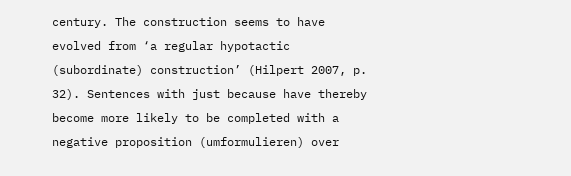century. The construction seems to have evolved from ‘a regular hypotactic (subordinate) construction’ (Hilpert 2007, p. 32). Sentences with just because have thereby become more likely to be completed with a negative proposition (umformulieren) over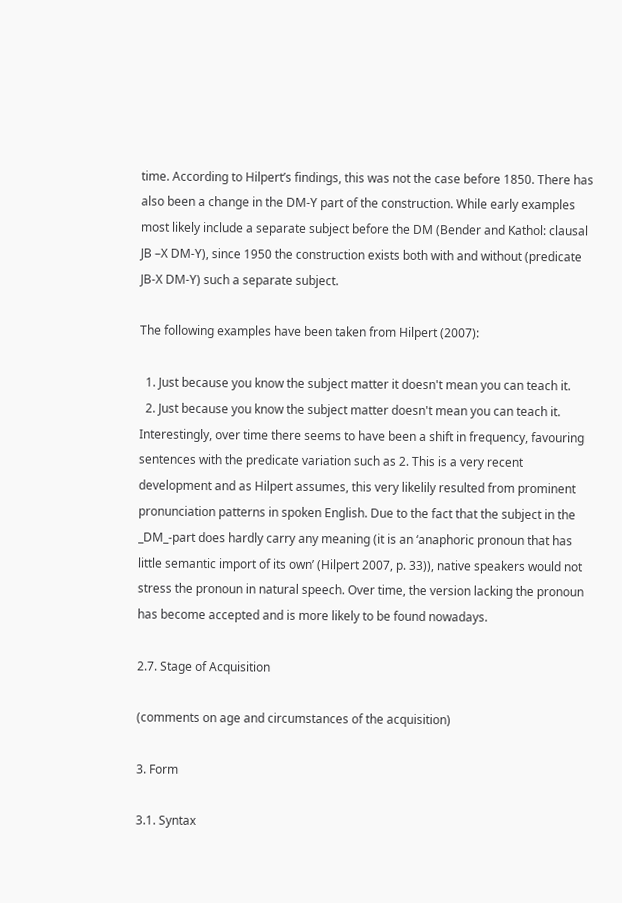time. According to Hilpert’s findings, this was not the case before 1850. There has also been a change in the DM-Y part of the construction. While early examples most likely include a separate subject before the DM (Bender and Kathol: clausal JB –X DM-Y), since 1950 the construction exists both with and without (predicate JB-X DM-Y) such a separate subject.

The following examples have been taken from Hilpert (2007):

  1. Just because you know the subject matter it doesn't mean you can teach it.
  2. Just because you know the subject matter doesn't mean you can teach it.
Interestingly, over time there seems to have been a shift in frequency, favouring sentences with the predicate variation such as 2. This is a very recent development and as Hilpert assumes, this very likelily resulted from prominent pronunciation patterns in spoken English. Due to the fact that the subject in the _DM_-part does hardly carry any meaning (it is an ‘anaphoric pronoun that has little semantic import of its own’ (Hilpert 2007, p. 33)), native speakers would not stress the pronoun in natural speech. Over time, the version lacking the pronoun has become accepted and is more likely to be found nowadays.

2.7. Stage of Acquisition

(comments on age and circumstances of the acquisition)

3. Form

3.1. Syntax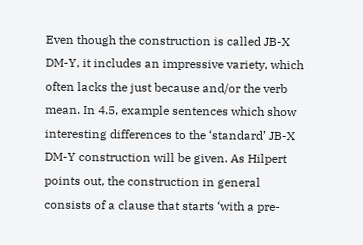Even though the construction is called JB-X DM-Y, it includes an impressive variety, which often lacks the just because and/or the verb mean. In 4.5, example sentences which show interesting differences to the ‘standard’ JB-X DM-Y construction will be given. As Hilpert points out, the construction in general consists of a clause that starts ‘with a pre-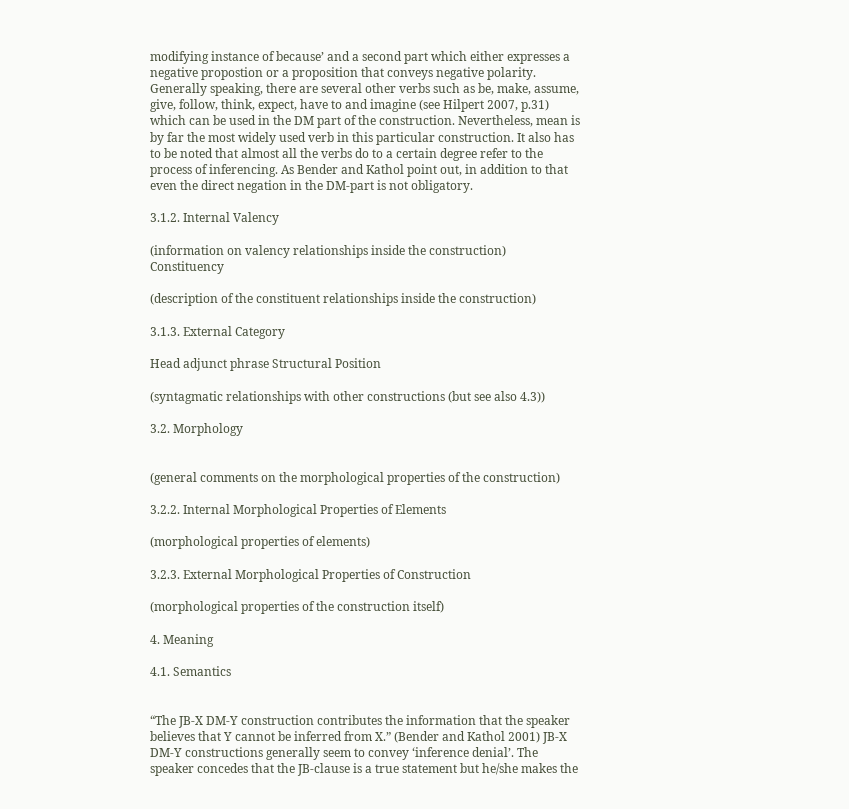modifying instance of because’ and a second part which either expresses a negative propostion or a proposition that conveys negative polarity. Generally speaking, there are several other verbs such as be, make, assume, give, follow, think, expect, have to and imagine (see Hilpert 2007, p.31) which can be used in the DM part of the construction. Nevertheless, mean is by far the most widely used verb in this particular construction. It also has to be noted that almost all the verbs do to a certain degree refer to the process of inferencing. As Bender and Kathol point out, in addition to that even the direct negation in the DM-part is not obligatory.

3.1.2. Internal Valency

(information on valency relationships inside the construction) Constituency

(description of the constituent relationships inside the construction)

3.1.3. External Category

Head adjunct phrase Structural Position

(syntagmatic relationships with other constructions (but see also 4.3))

3.2. Morphology


(general comments on the morphological properties of the construction)

3.2.2. Internal Morphological Properties of Elements

(morphological properties of elements)

3.2.3. External Morphological Properties of Construction

(morphological properties of the construction itself)

4. Meaning

4.1. Semantics


“The JB-X DM-Y construction contributes the information that the speaker believes that Y cannot be inferred from X.” (Bender and Kathol 2001) JB-X DM-Y constructions generally seem to convey ‘inference denial’. The speaker concedes that the JB-clause is a true statement but he/she makes the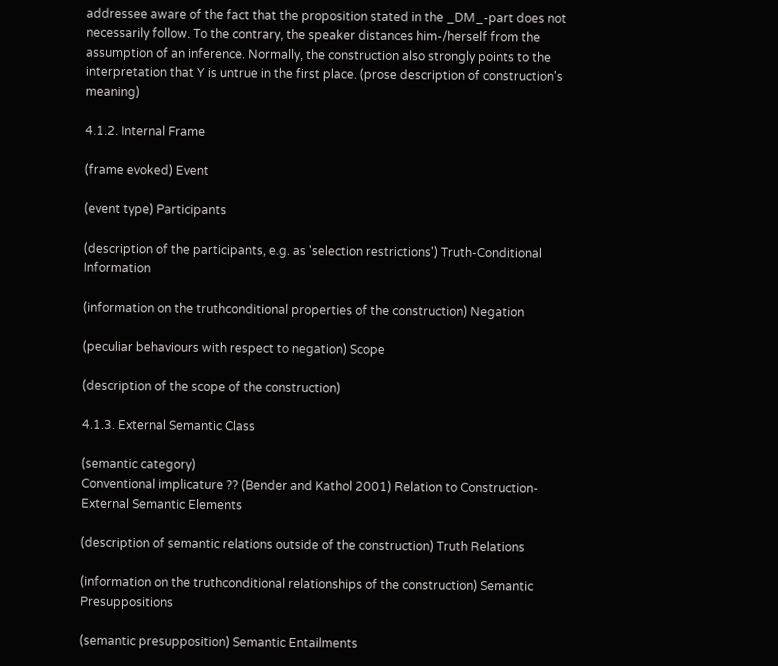addressee aware of the fact that the proposition stated in the _DM_-part does not necessarily follow. To the contrary, the speaker distances him-/herself from the assumption of an inference. Normally, the construction also strongly points to the interpretation that Y is untrue in the first place. (prose description of construction's meaning)

4.1.2. Internal Frame

(frame evoked) Event

(event type) Participants

(description of the participants, e.g. as 'selection restrictions') Truth-Conditional Information

(information on the truthconditional properties of the construction) Negation

(peculiar behaviours with respect to negation) Scope

(description of the scope of the construction)

4.1.3. External Semantic Class

(semantic category)
Conventional implicature ?? (Bender and Kathol 2001) Relation to Construction-External Semantic Elements

(description of semantic relations outside of the construction) Truth Relations

(information on the truthconditional relationships of the construction) Semantic Presuppositions

(semantic presupposition) Semantic Entailments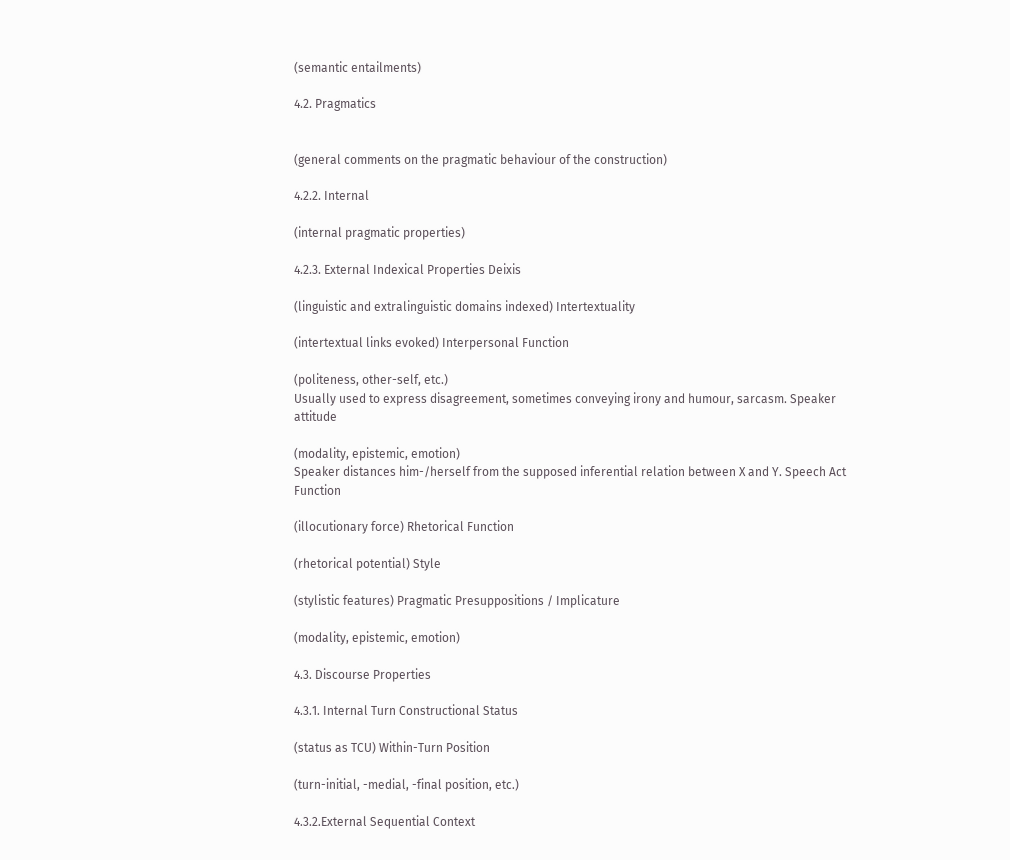(semantic entailments)

4.2. Pragmatics


(general comments on the pragmatic behaviour of the construction)

4.2.2. Internal

(internal pragmatic properties)

4.2.3. External Indexical Properties Deixis

(linguistic and extralinguistic domains indexed) Intertextuality

(intertextual links evoked) Interpersonal Function

(politeness, other-self, etc.)
Usually used to express disagreement, sometimes conveying irony and humour, sarcasm. Speaker attitude

(modality, epistemic, emotion)
Speaker distances him-/herself from the supposed inferential relation between X and Y. Speech Act Function

(illocutionary force) Rhetorical Function

(rhetorical potential) Style

(stylistic features) Pragmatic Presuppositions / Implicature

(modality, epistemic, emotion)

4.3. Discourse Properties

4.3.1. Internal Turn Constructional Status

(status as TCU) Within-Turn Position

(turn-initial, -medial, -final position, etc.)

4.3.2.External Sequential Context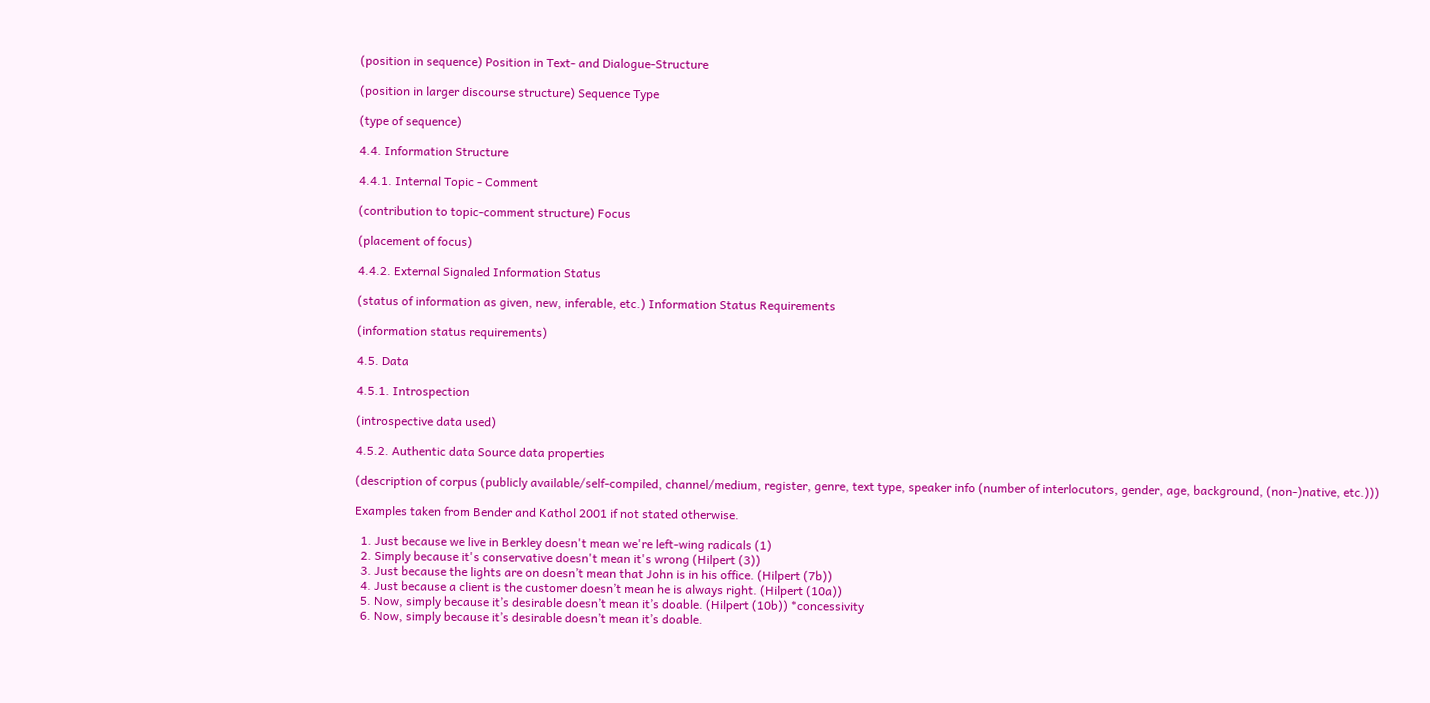(position in sequence) Position in Text- and Dialogue-Structure

(position in larger discourse structure) Sequence Type

(type of sequence)

4.4. Information Structure

4.4.1. Internal Topic - Comment

(contribution to topic-comment structure) Focus

(placement of focus)

4.4.2. External Signaled Information Status

(status of information as given, new, inferable, etc.) Information Status Requirements

(information status requirements)

4.5. Data

4.5.1. Introspection

(introspective data used)

4.5.2. Authentic data Source data properties

(description of corpus (publicly available/self-compiled, channel/medium, register, genre, text type, speaker info (number of interlocutors, gender, age, background, (non-)native, etc.)))

Examples taken from Bender and Kathol 2001 if not stated otherwise.

  1. Just because we live in Berkley doesn't mean we're left-wing radicals (1)
  2. Simply because it's conservative doesn't mean it's wrong (Hilpert (3))
  3. Just because the lights are on doesn’t mean that John is in his office. (Hilpert (7b))
  4. Just because a client is the customer doesn’t mean he is always right. (Hilpert (10a))
  5. Now, simply because it’s desirable doesn’t mean it’s doable. (Hilpert (10b)) *concessivity
  6. Now, simply because it’s desirable doesn’t mean it’s doable.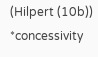(Hilpert (10b)) *concessivity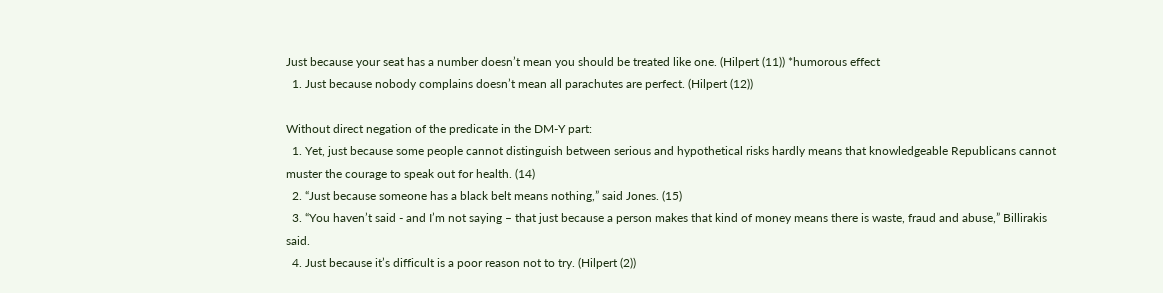Just because your seat has a number doesn’t mean you should be treated like one. (Hilpert (11)) *humorous effect
  1. Just because nobody complains doesn’t mean all parachutes are perfect. (Hilpert (12))

Without direct negation of the predicate in the DM-Y part:
  1. Yet, just because some people cannot distinguish between serious and hypothetical risks hardly means that knowledgeable Republicans cannot muster the courage to speak out for health. (14)
  2. “Just because someone has a black belt means nothing,” said Jones. (15)
  3. “You haven’t said - and I’m not saying – that just because a person makes that kind of money means there is waste, fraud and abuse,” Billirakis said.
  4. Just because it’s difficult is a poor reason not to try. (Hilpert (2))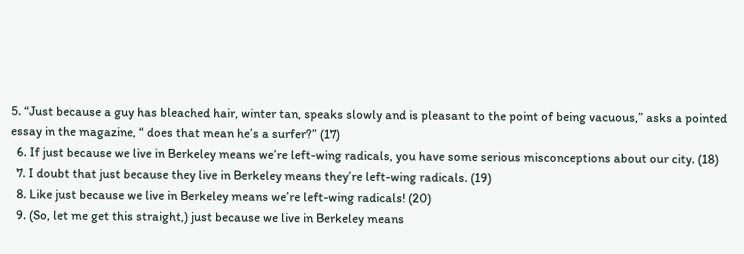5. “Just because a guy has bleached hair, winter tan, speaks slowly and is pleasant to the point of being vacuous,” asks a pointed essay in the magazine, “ does that mean he’s a surfer?” (17)
  6. If just because we live in Berkeley means we’re left-wing radicals, you have some serious misconceptions about our city. (18)
  7. I doubt that just because they live in Berkeley means they’re left-wing radicals. (19)
  8. Like just because we live in Berkeley means we’re left-wing radicals! (20)
  9. (So, let me get this straight,) just because we live in Berkeley means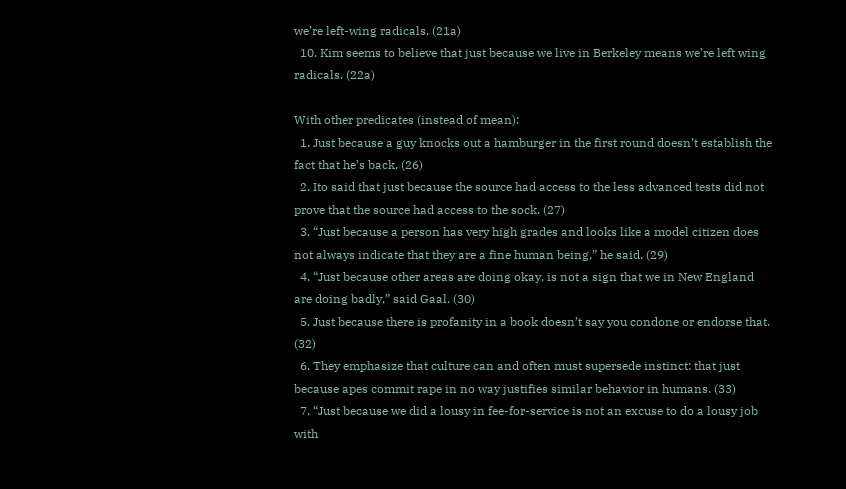we’re left-wing radicals. (21a)
  10. Kim seems to believe that just because we live in Berkeley means we’re left wing radicals. (22a)

With other predicates (instead of mean):
  1. Just because a guy knocks out a hamburger in the first round doesn’t establish the fact that he’s back. (26)
  2. Ito said that just because the source had access to the less advanced tests did not prove that the source had access to the sock. (27)
  3. “Just because a person has very high grades and looks like a model citizen does not always indicate that they are a fine human being,” he said. (29)
  4. “Just because other areas are doing okay, is not a sign that we in New England are doing badly,” said Gaal. (30)
  5. Just because there is profanity in a book doesn’t say you condone or endorse that. (32)
  6. They emphasize that culture can and often must supersede instinct: that just because apes commit rape in no way justifies similar behavior in humans. (33)
  7. “Just because we did a lousy in fee-for-service is not an excuse to do a lousy job with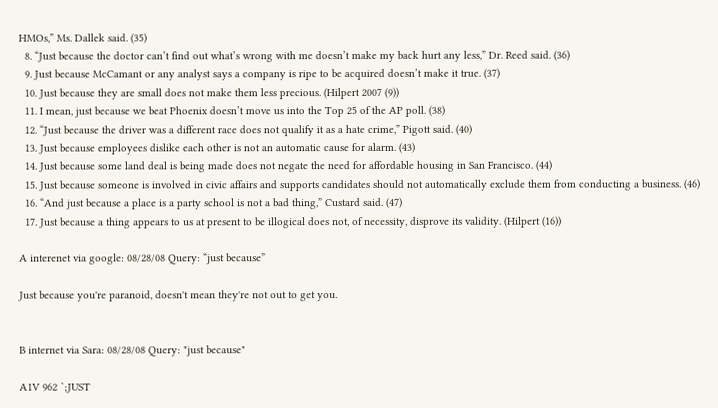HMOs,” Ms. Dallek said. (35)
  8. “Just because the doctor can’t find out what’s wrong with me doesn’t make my back hurt any less,” Dr. Reed said. (36)
  9. Just because McCamant or any analyst says a company is ripe to be acquired doesn’t make it true. (37)
  10. Just because they are small does not make them less precious. (Hilpert 2007 (9))
  11. I mean, just because we beat Phoenix doesn’t move us into the Top 25 of the AP poll. (38)
  12. “Just because the driver was a different race does not qualify it as a hate crime,” Pigott said. (40)
  13. Just because employees dislike each other is not an automatic cause for alarm. (43)
  14. Just because some land deal is being made does not negate the need for affordable housing in San Francisco. (44)
  15. Just because someone is involved in civic affairs and supports candidates should not automatically exclude them from conducting a business. (46)
  16. “And just because a place is a party school is not a bad thing,” Custard said. (47)
  17. Just because a thing appears to us at present to be illogical does not, of necessity, disprove its validity. (Hilpert (16))

A interenet via google: 08/28/08 Query: “just because”

Just because you're paranoid, doesn't mean they're not out to get you.


B internet via Sara: 08/28/08 Query: "just because"

A1V 962 `;JUST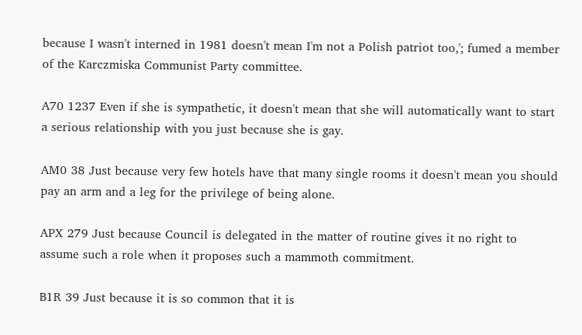because I wasn't interned in 1981 doesn't mean I'm not a Polish patriot too,'; fumed a member of the Karczmiska Communist Party committee.

A70 1237 Even if she is sympathetic, it doesn't mean that she will automatically want to start a serious relationship with you just because she is gay.

AM0 38 Just because very few hotels have that many single rooms it doesn't mean you should pay an arm and a leg for the privilege of being alone.

APX 279 Just because Council is delegated in the matter of routine gives it no right to assume such a role when it proposes such a mammoth commitment.

B1R 39 Just because it is so common that it is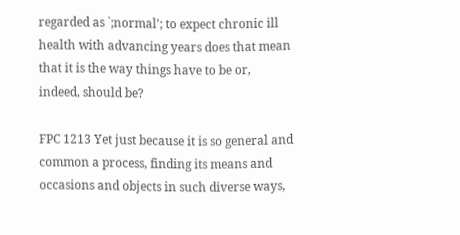regarded as `;normal'; to expect chronic ill health with advancing years does that mean that it is the way things have to be or, indeed, should be?

FPC 1213 Yet just because it is so general and common a process, finding its means and occasions and objects in such diverse ways,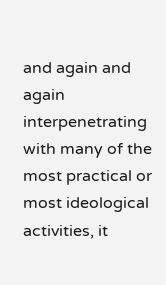and again and again interpenetrating with many of the most practical or most ideological activities, it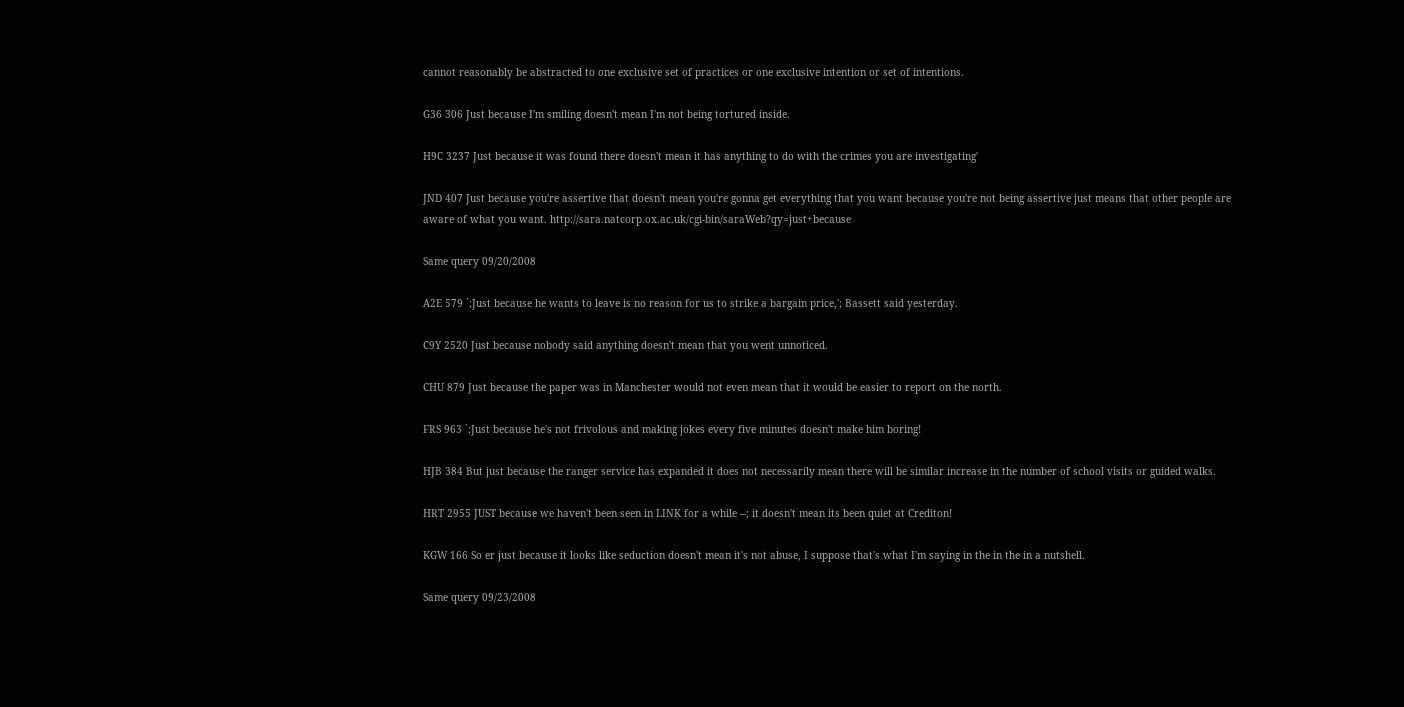cannot reasonably be abstracted to one exclusive set of practices or one exclusive intention or set of intentions.

G36 306 Just because I'm smiling doesn't mean I'm not being tortured inside.

H9C 3237 Just because it was found there doesn't mean it has anything to do with the crimes you are investigating'

JND 407 Just because you're assertive that doesn't mean you're gonna get everything that you want because you're not being assertive just means that other people are aware of what you want. http://sara.natcorp.ox.ac.uk/cgi-bin/saraWeb?qy=just+because

Same query 09/20/2008

A2E 579 `;Just because he wants to leave is no reason for us to strike a bargain price,'; Bassett said yesterday.

C9Y 2520 Just because nobody said anything doesn't mean that you went unnoticed.

CHU 879 Just because the paper was in Manchester would not even mean that it would be easier to report on the north.

FRS 963 `;Just because he's not frivolous and making jokes every five minutes doesn't make him boring!

HJB 384 But just because the ranger service has expanded it does not necessarily mean there will be similar increase in the number of school visits or guided walks.

HRT 2955 JUST because we haven't been seen in LINK for a while --; it doesn't mean its been quiet at Crediton!

KGW 166 So er just because it looks like seduction doesn't mean it's not abuse, I suppose that's what I'm saying in the in the in a nutshell.

Same query 09/23/2008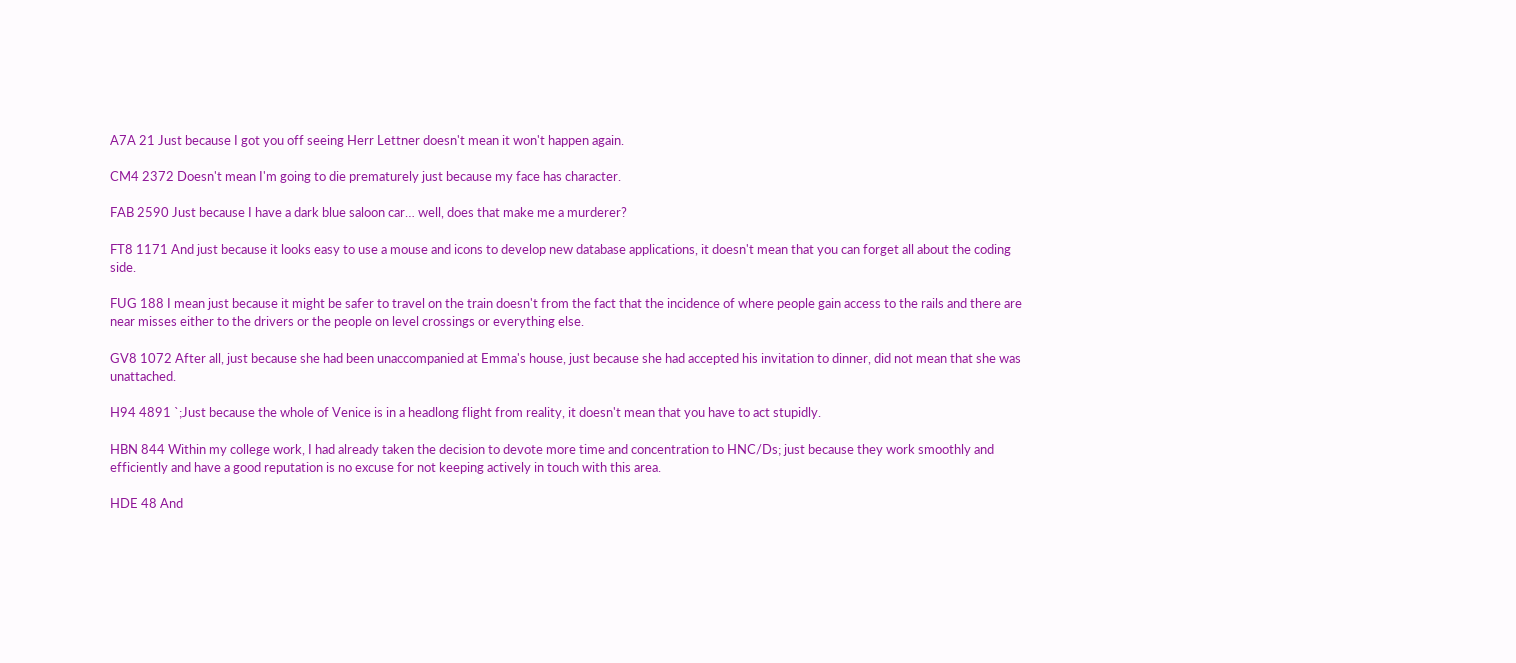A7A 21 Just because I got you off seeing Herr Lettner doesn't mean it won't happen again.

CM4 2372 Doesn't mean I'm going to die prematurely just because my face has character.

FAB 2590 Just because I have a dark blue saloon car… well, does that make me a murderer?

FT8 1171 And just because it looks easy to use a mouse and icons to develop new database applications, it doesn't mean that you can forget all about the coding side.

FUG 188 I mean just because it might be safer to travel on the train doesn't from the fact that the incidence of where people gain access to the rails and there are near misses either to the drivers or the people on level crossings or everything else.

GV8 1072 After all, just because she had been unaccompanied at Emma's house, just because she had accepted his invitation to dinner, did not mean that she was unattached.

H94 4891 `;Just because the whole of Venice is in a headlong flight from reality, it doesn't mean that you have to act stupidly.

HBN 844 Within my college work, I had already taken the decision to devote more time and concentration to HNC/Ds; just because they work smoothly and efficiently and have a good reputation is no excuse for not keeping actively in touch with this area.

HDE 48 And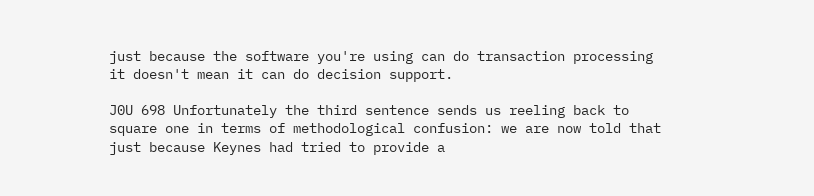just because the software you're using can do transaction processing it doesn't mean it can do decision support.

J0U 698 Unfortunately the third sentence sends us reeling back to square one in terms of methodological confusion: we are now told that just because Keynes had tried to provide a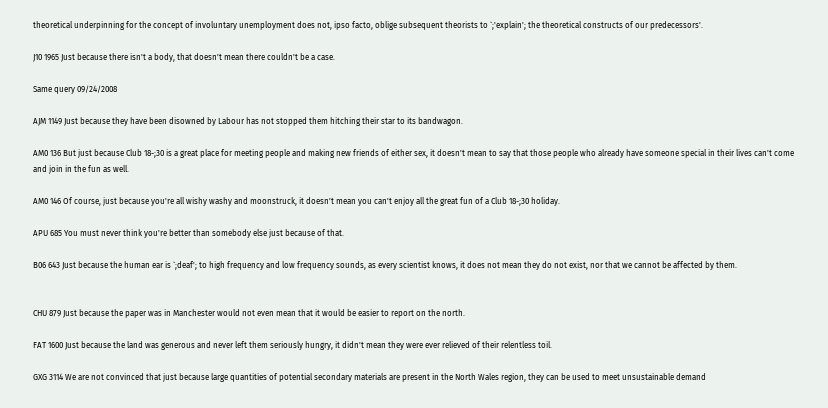theoretical underpinning for the concept of involuntary unemployment does not, ipso facto, oblige subsequent theorists to `;'explain'; the theoretical constructs of our predecessors'.

J10 1965 Just because there isn't a body, that doesn't mean there couldn't be a case.

Same query 09/24/2008

AJM 1149 Just because they have been disowned by Labour has not stopped them hitching their star to its bandwagon.

AM0 136 But just because Club 18-;30 is a great place for meeting people and making new friends of either sex, it doesn't mean to say that those people who already have someone special in their lives can't come and join in the fun as well.

AM0 146 Of course, just because you're all wishy washy and moonstruck, it doesn't mean you can't enjoy all the great fun of a Club 18-;30 holiday.

APU 685 You must never think you're better than somebody else just because of that.

B06 643 Just because the human ear is `;deaf'; to high frequency and low frequency sounds, as every scientist knows, it does not mean they do not exist, nor that we cannot be affected by them.


CHU 879 Just because the paper was in Manchester would not even mean that it would be easier to report on the north.

FAT 1600 Just because the land was generous and never left them seriously hungry, it didn't mean they were ever relieved of their relentless toil.

GXG 3114 We are not convinced that just because large quantities of potential secondary materials are present in the North Wales region, they can be used to meet unsustainable demand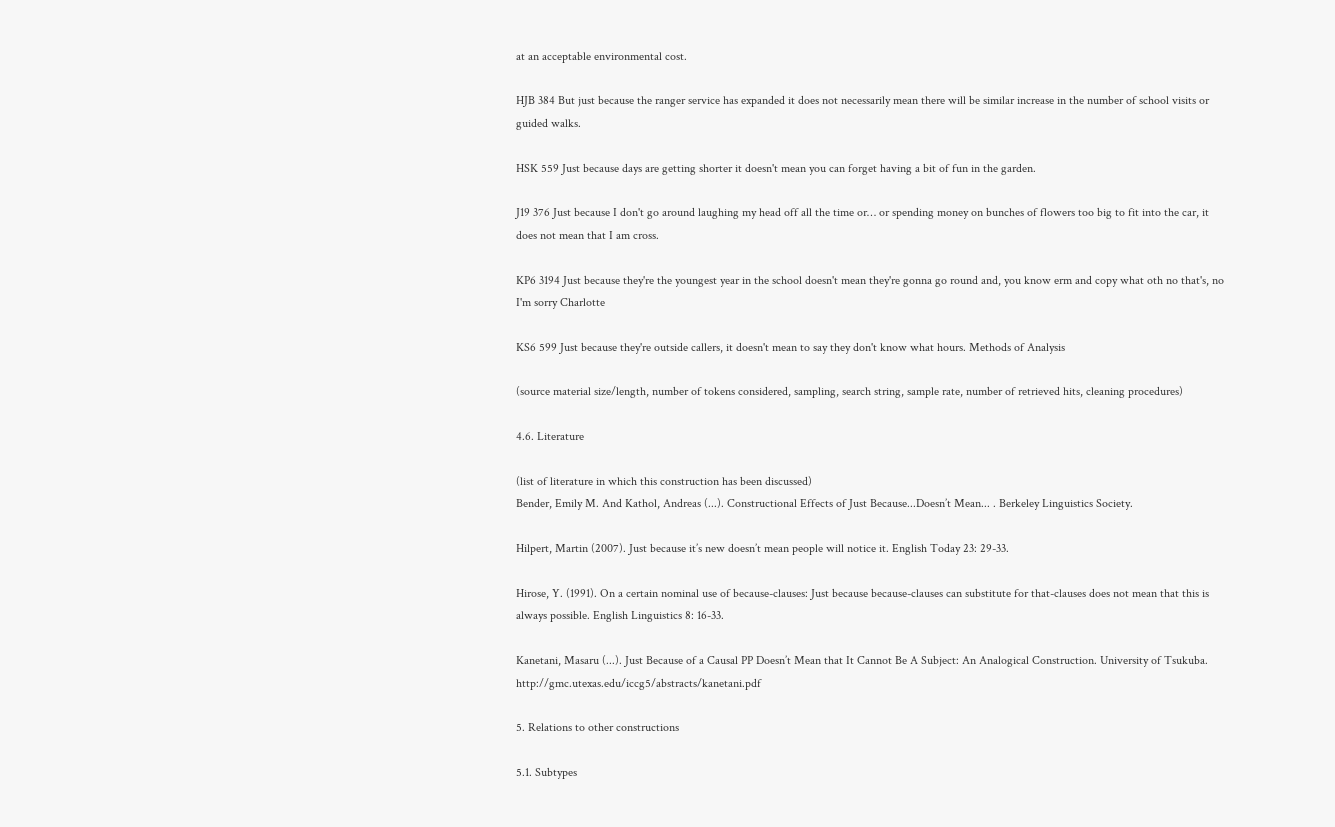at an acceptable environmental cost.

HJB 384 But just because the ranger service has expanded it does not necessarily mean there will be similar increase in the number of school visits or guided walks.

HSK 559 Just because days are getting shorter it doesn't mean you can forget having a bit of fun in the garden.

J19 376 Just because I don't go around laughing my head off all the time or… or spending money on bunches of flowers too big to fit into the car, it does not mean that I am cross.

KP6 3194 Just because they're the youngest year in the school doesn't mean they're gonna go round and, you know erm and copy what oth no that's, no I'm sorry Charlotte

KS6 599 Just because they're outside callers, it doesn't mean to say they don't know what hours. Methods of Analysis

(source material size/length, number of tokens considered, sampling, search string, sample rate, number of retrieved hits, cleaning procedures)

4.6. Literature

(list of literature in which this construction has been discussed)
Bender, Emily M. And Kathol, Andreas (...). Constructional Effects of Just Because...Doesn’t Mean... . Berkeley Linguistics Society.

Hilpert, Martin (2007). Just because it’s new doesn’t mean people will notice it. English Today 23: 29-33.

Hirose, Y. (1991). On a certain nominal use of because-clauses: Just because because-clauses can substitute for that-clauses does not mean that this is always possible. English Linguistics 8: 16-33.

Kanetani, Masaru (...). Just Because of a Causal PP Doesn’t Mean that It Cannot Be A Subject: An Analogical Construction. University of Tsukuba. http://gmc.utexas.edu/iccg5/abstracts/kanetani.pdf

5. Relations to other constructions

5.1. Subtypes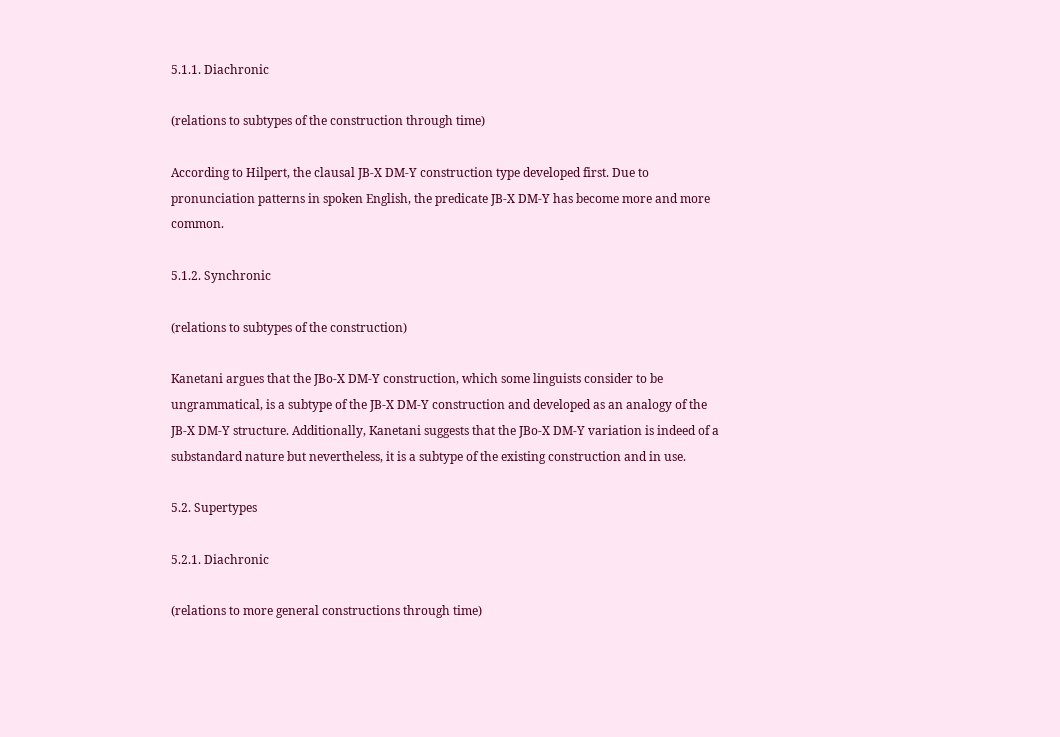5.1.1. Diachronic

(relations to subtypes of the construction through time)

According to Hilpert, the clausal JB-X DM-Y construction type developed first. Due to pronunciation patterns in spoken English, the predicate JB-X DM-Y has become more and more common.

5.1.2. Synchronic

(relations to subtypes of the construction)

Kanetani argues that the JBo-X DM-Y construction, which some linguists consider to be ungrammatical, is a subtype of the JB-X DM-Y construction and developed as an analogy of the JB-X DM-Y structure. Additionally, Kanetani suggests that the JBo-X DM-Y variation is indeed of a substandard nature but nevertheless, it is a subtype of the existing construction and in use.

5.2. Supertypes

5.2.1. Diachronic

(relations to more general constructions through time)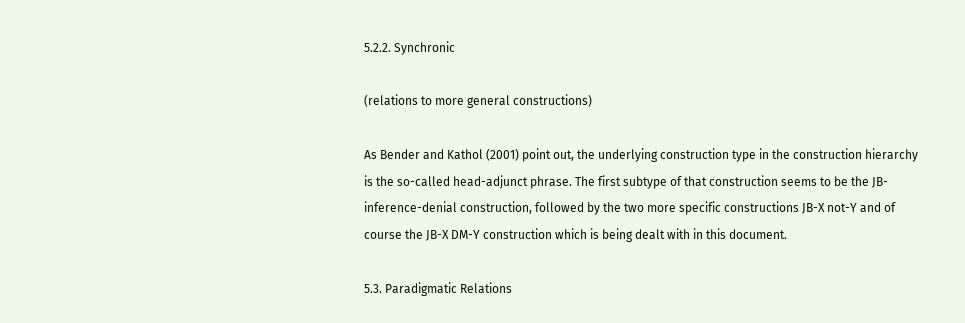5.2.2. Synchronic

(relations to more general constructions)

As Bender and Kathol (2001) point out, the underlying construction type in the construction hierarchy is the so-called head-adjunct phrase. The first subtype of that construction seems to be the JB-inference-denial construction, followed by the two more specific constructions JB-X not-Y and of course the JB-X DM-Y construction which is being dealt with in this document.

5.3. Paradigmatic Relations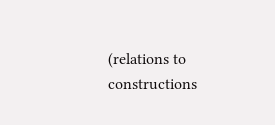(relations to constructions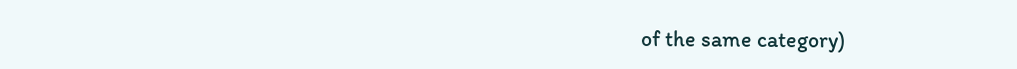of the same category)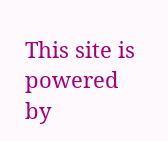This site is powered by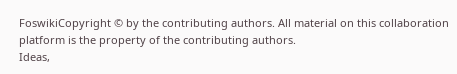FoswikiCopyright © by the contributing authors. All material on this collaboration platform is the property of the contributing authors.
Ideas,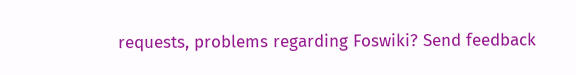requests, problems regarding Foswiki? Send feedback